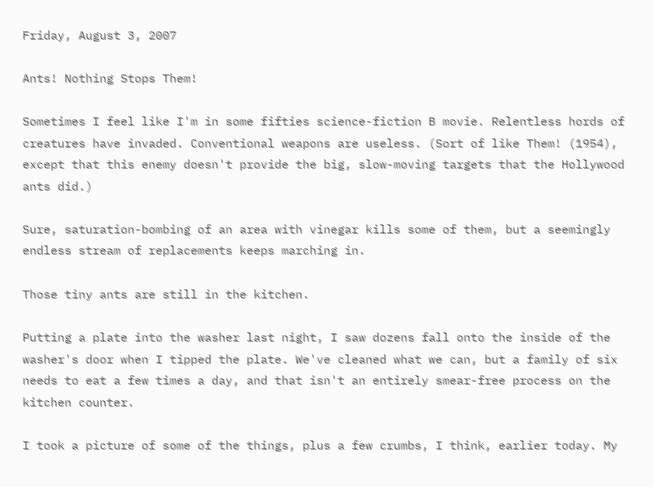Friday, August 3, 2007

Ants! Nothing Stops Them!

Sometimes I feel like I'm in some fifties science-fiction B movie. Relentless hords of creatures have invaded. Conventional weapons are useless. (Sort of like Them! (1954), except that this enemy doesn't provide the big, slow-moving targets that the Hollywood ants did.)

Sure, saturation-bombing of an area with vinegar kills some of them, but a seemingly endless stream of replacements keeps marching in.

Those tiny ants are still in the kitchen.

Putting a plate into the washer last night, I saw dozens fall onto the inside of the washer's door when I tipped the plate. We've cleaned what we can, but a family of six needs to eat a few times a day, and that isn't an entirely smear-free process on the kitchen counter.

I took a picture of some of the things, plus a few crumbs, I think, earlier today. My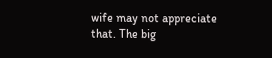wife may not appreciate that. The big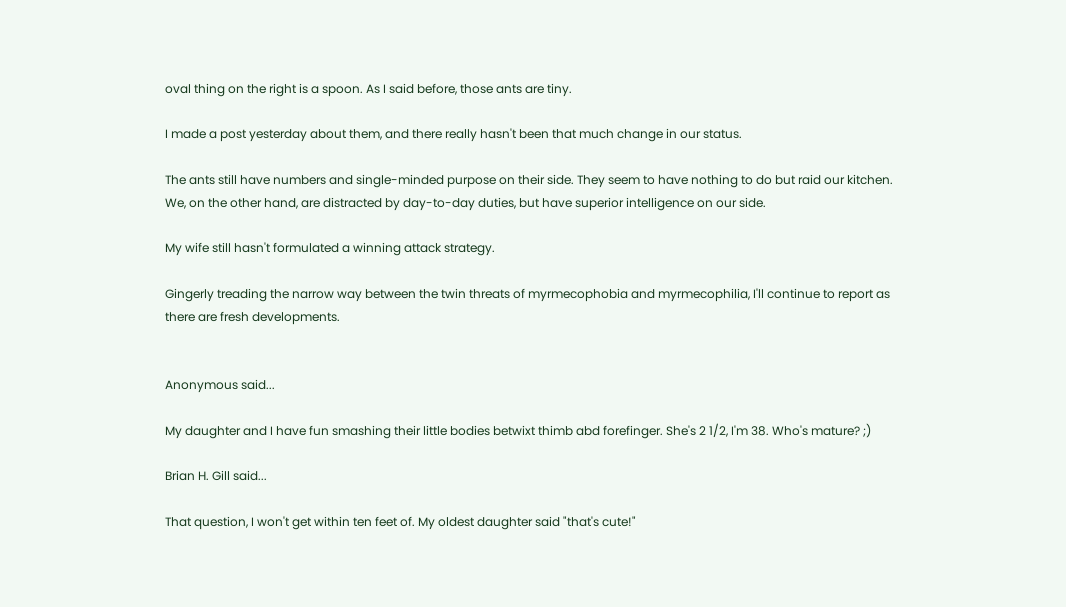oval thing on the right is a spoon. As I said before, those ants are tiny.

I made a post yesterday about them, and there really hasn't been that much change in our status.

The ants still have numbers and single-minded purpose on their side. They seem to have nothing to do but raid our kitchen. We, on the other hand, are distracted by day-to-day duties, but have superior intelligence on our side.

My wife still hasn't formulated a winning attack strategy.

Gingerly treading the narrow way between the twin threats of myrmecophobia and myrmecophilia, I'll continue to report as there are fresh developments.


Anonymous said...

My daughter and I have fun smashing their little bodies betwixt thimb abd forefinger. She's 2 1/2, I'm 38. Who's mature? ;)

Brian H. Gill said...

That question, I won't get within ten feet of. My oldest daughter said "that's cute!"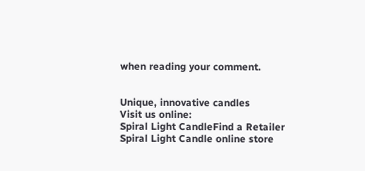when reading your comment.


Unique, innovative candles
Visit us online:
Spiral Light CandleFind a Retailer
Spiral Light Candle online store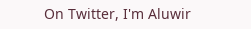On Twitter, I'm Aluwir